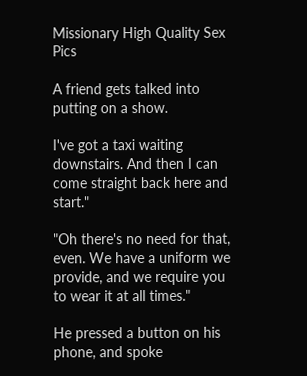Missionary High Quality Sex Pics

A friend gets talked into putting on a show.

I've got a taxi waiting downstairs. And then I can come straight back here and start."

"Oh there's no need for that, even. We have a uniform we provide, and we require you to wear it at all times."

He pressed a button on his phone, and spoke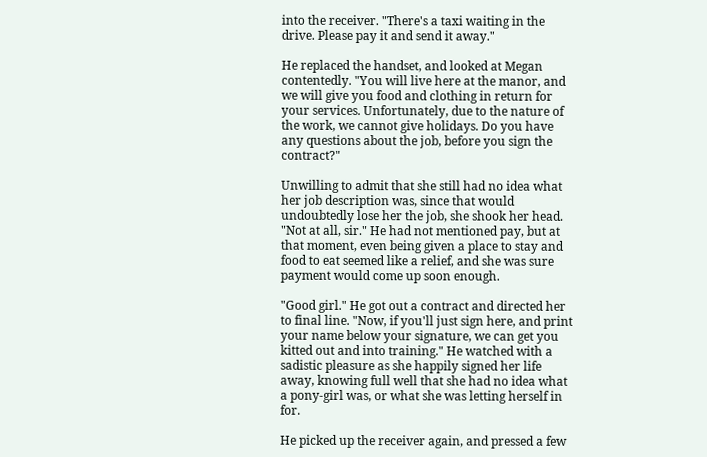into the receiver. "There's a taxi waiting in the drive. Please pay it and send it away."

He replaced the handset, and looked at Megan contentedly. "You will live here at the manor, and we will give you food and clothing in return for your services. Unfortunately, due to the nature of the work, we cannot give holidays. Do you have any questions about the job, before you sign the contract?"

Unwilling to admit that she still had no idea what her job description was, since that would undoubtedly lose her the job, she shook her head. "Not at all, sir." He had not mentioned pay, but at that moment, even being given a place to stay and food to eat seemed like a relief, and she was sure payment would come up soon enough.

"Good girl." He got out a contract and directed her to final line. "Now, if you'll just sign here, and print your name below your signature, we can get you kitted out and into training." He watched with a sadistic pleasure as she happily signed her life away, knowing full well that she had no idea what a pony-girl was, or what she was letting herself in for.

He picked up the receiver again, and pressed a few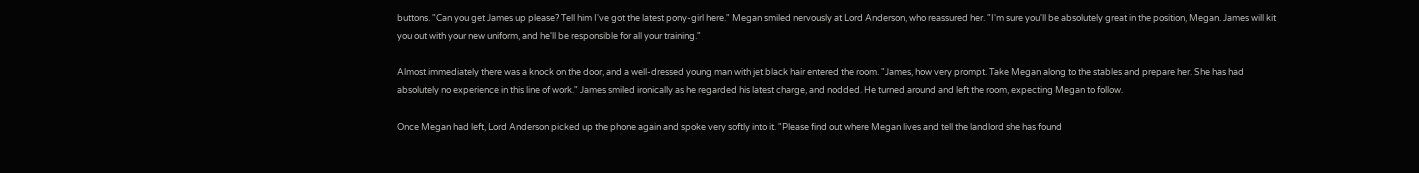buttons. "Can you get James up please? Tell him I've got the latest pony-girl here." Megan smiled nervously at Lord Anderson, who reassured her. "I'm sure you'll be absolutely great in the position, Megan. James will kit you out with your new uniform, and he'll be responsible for all your training."

Almost immediately there was a knock on the door, and a well-dressed young man with jet black hair entered the room. "James, how very prompt. Take Megan along to the stables and prepare her. She has had absolutely no experience in this line of work." James smiled ironically as he regarded his latest charge, and nodded. He turned around and left the room, expecting Megan to follow.

Once Megan had left, Lord Anderson picked up the phone again and spoke very softly into it. "Please find out where Megan lives and tell the landlord she has found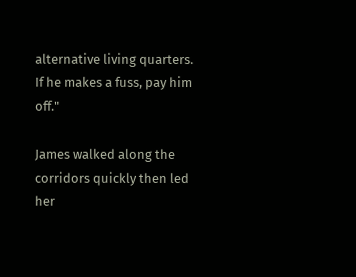alternative living quarters. If he makes a fuss, pay him off."

James walked along the corridors quickly then led her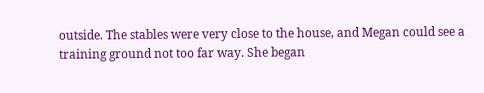outside. The stables were very close to the house, and Megan could see a training ground not too far way. She began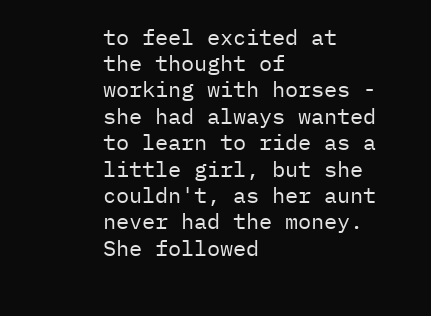to feel excited at the thought of working with horses - she had always wanted to learn to ride as a little girl, but she couldn't, as her aunt never had the money. She followed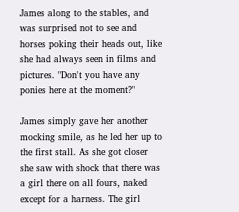James along to the stables, and was surprised not to see and horses poking their heads out, like she had always seen in films and pictures. "Don't you have any ponies here at the moment?"

James simply gave her another mocking smile, as he led her up to the first stall. As she got closer she saw with shock that there was a girl there on all fours, naked except for a harness. The girl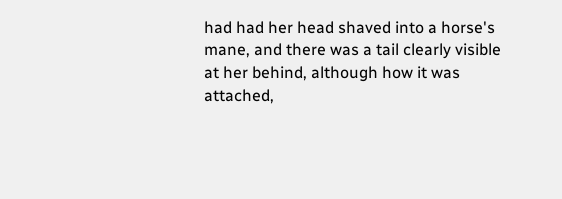had had her head shaved into a horse's mane, and there was a tail clearly visible at her behind, although how it was attached,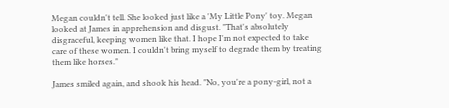Megan couldn't tell. She looked just like a 'My Little Pony' toy. Megan looked at James in apprehension and disgust. "That's absolutely disgraceful, keeping women like that. I hope I'm not expected to take care of these women. I couldn't bring myself to degrade them by treating them like horses."

James smiled again, and shook his head. "No, you're a pony-girl, not a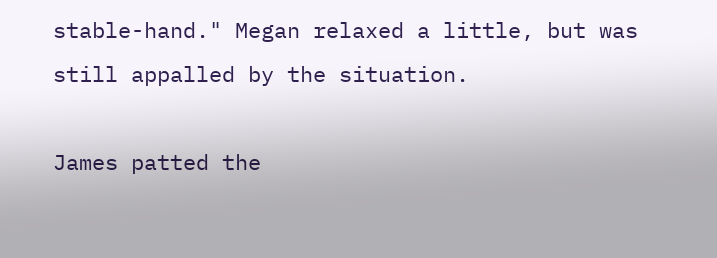stable-hand." Megan relaxed a little, but was still appalled by the situation.

James patted the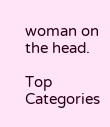woman on the head.

Top Categories